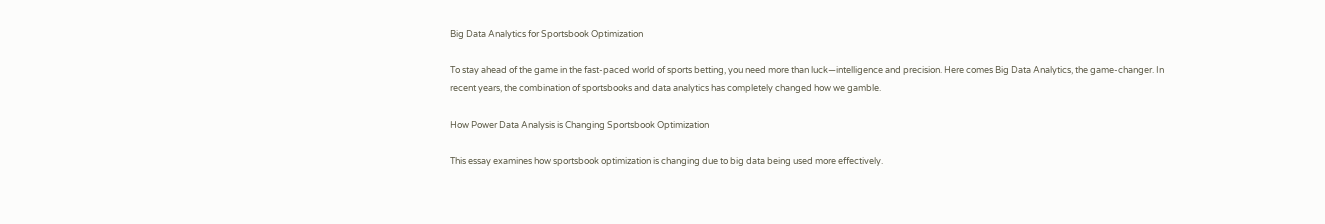Big Data Analytics for Sportsbook Optimization

To stay ahead of the game in the fast-paced world of sports betting, you need more than luck—intelligence and precision. Here comes Big Data Analytics, the game-changer. In recent years, the combination of sportsbooks and data analytics has completely changed how we gamble.

How Power Data Analysis is Changing Sportsbook Optimization

This essay examines how sportsbook optimization is changing due to big data being used more effectively.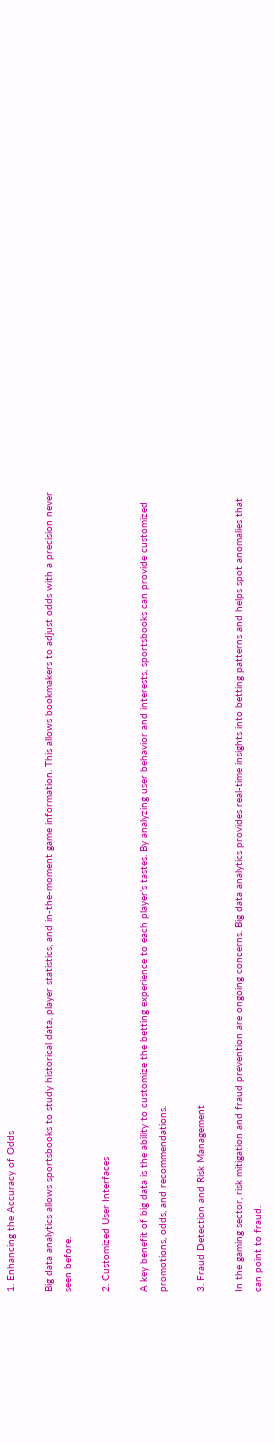1. Enhancing the Accuracy of Odds

Big data analytics allows sportsbooks to study historical data, player statistics, and in-the-moment game information. This allows bookmakers to adjust odds with a precision never seen before.

2. Customized User Interfaces

A key benefit of big data is the ability to customize the betting experience to each player’s tastes. By analyzing user behavior and interests, sportsbooks can provide customized promotions, odds, and recommendations.

3. Fraud Detection and Risk Management

In the gaming sector, risk mitigation and fraud prevention are ongoing concerns. Big data analytics provides real-time insights into betting patterns and helps spot anomalies that can point to fraud.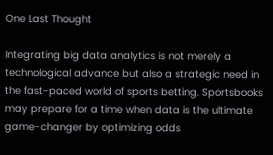One Last Thought

Integrating big data analytics is not merely a technological advance but also a strategic need in the fast-paced world of sports betting. Sportsbooks may prepare for a time when data is the ultimate game-changer by optimizing odds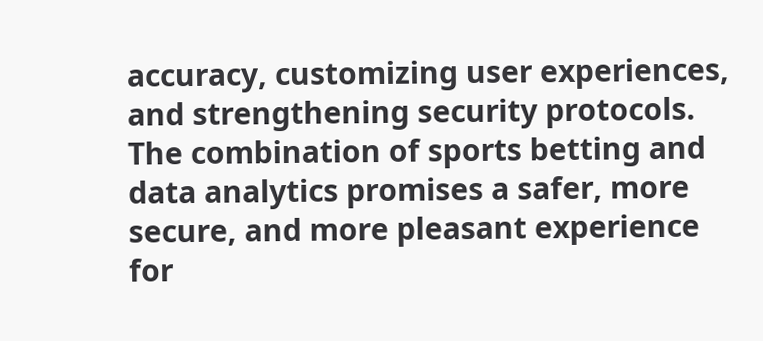accuracy, customizing user experiences, and strengthening security protocols. The combination of sports betting and data analytics promises a safer, more secure, and more pleasant experience for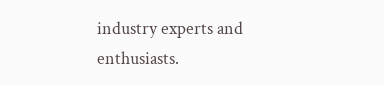industry experts and enthusiasts.